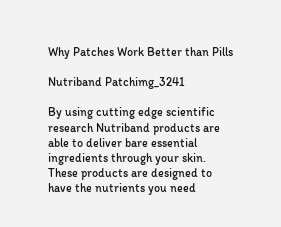Why Patches Work Better than Pills

Nutriband Patchimg_3241

By using cutting edge scientific research Nutriband products are able to deliver bare essential ingredients through your skin. These products are designed to have the nutrients you need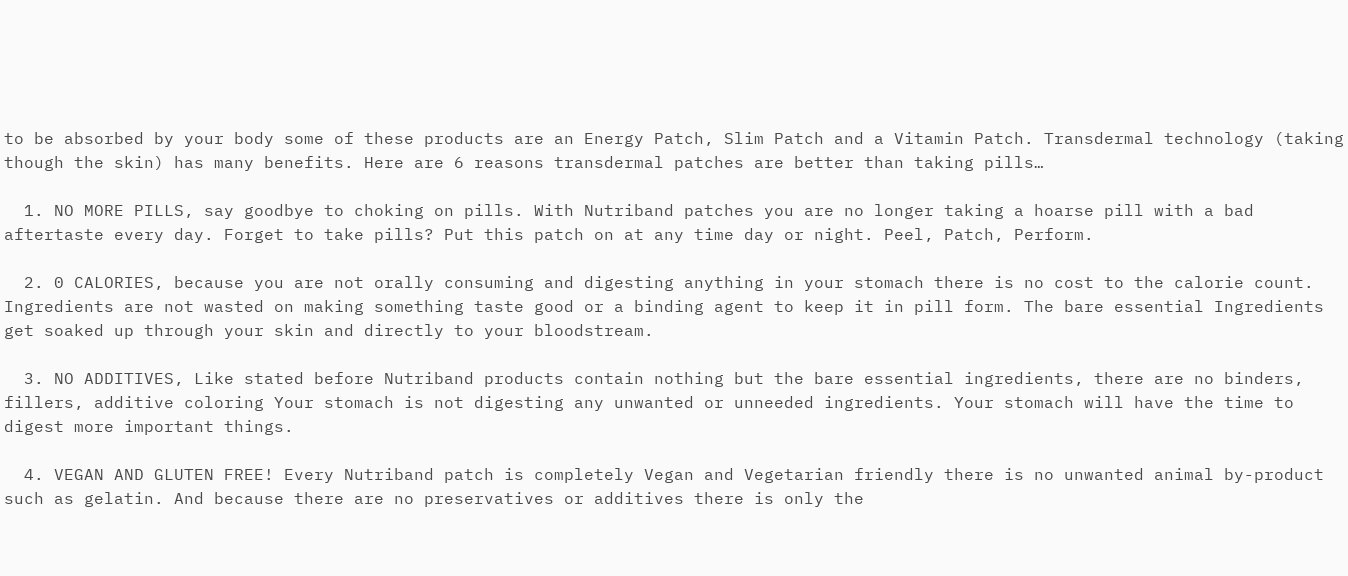to be absorbed by your body some of these products are an Energy Patch, Slim Patch and a Vitamin Patch. Transdermal technology (taking though the skin) has many benefits. Here are 6 reasons transdermal patches are better than taking pills…

  1. NO MORE PILLS, say goodbye to choking on pills. With Nutriband patches you are no longer taking a hoarse pill with a bad aftertaste every day. Forget to take pills? Put this patch on at any time day or night. Peel, Patch, Perform.

  2. 0 CALORIES, because you are not orally consuming and digesting anything in your stomach there is no cost to the calorie count. Ingredients are not wasted on making something taste good or a binding agent to keep it in pill form. The bare essential Ingredients get soaked up through your skin and directly to your bloodstream.

  3. NO ADDITIVES, Like stated before Nutriband products contain nothing but the bare essential ingredients, there are no binders, fillers, additive coloring Your stomach is not digesting any unwanted or unneeded ingredients. Your stomach will have the time to digest more important things.

  4. VEGAN AND GLUTEN FREE! Every Nutriband patch is completely Vegan and Vegetarian friendly there is no unwanted animal by-product such as gelatin. And because there are no preservatives or additives there is only the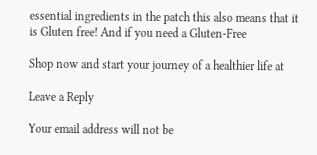essential ingredients in the patch this also means that it is Gluten free! And if you need a Gluten-Free

Shop now and start your journey of a healthier life at

Leave a Reply

Your email address will not be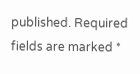published. Required fields are marked *